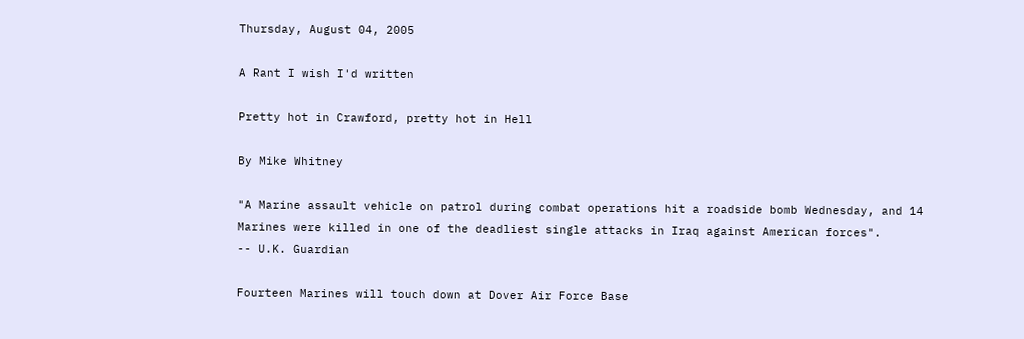Thursday, August 04, 2005

A Rant I wish I'd written

Pretty hot in Crawford, pretty hot in Hell

By Mike Whitney

"A Marine assault vehicle on patrol during combat operations hit a roadside bomb Wednesday, and 14 Marines were killed in one of the deadliest single attacks in Iraq against American forces".
-- U.K. Guardian

Fourteen Marines will touch down at Dover Air Force Base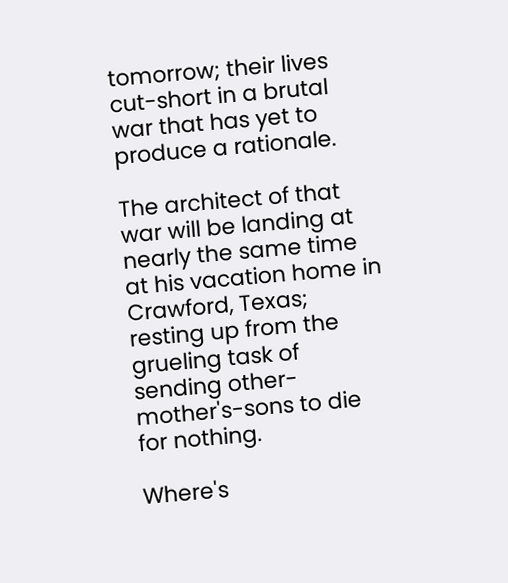tomorrow; their lives cut-short in a brutal war that has yet to produce a rationale.

The architect of that war will be landing at nearly the same time at his vacation home in Crawford, Texas; resting up from the grueling task of sending other-mother's-sons to die for nothing.

Where's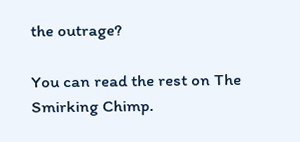the outrage?

You can read the rest on The Smirking Chimp.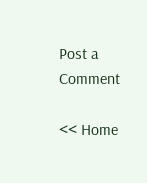Post a Comment

<< Home